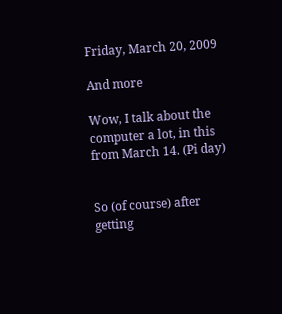Friday, March 20, 2009

And more

Wow, I talk about the computer a lot, in this from March 14. (Pi day)


So (of course) after getting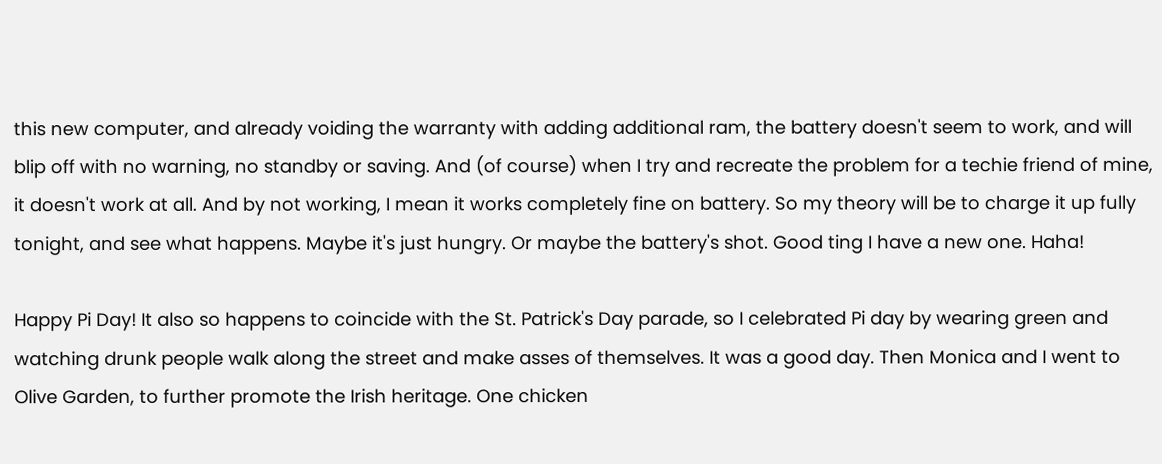this new computer, and already voiding the warranty with adding additional ram, the battery doesn't seem to work, and will blip off with no warning, no standby or saving. And (of course) when I try and recreate the problem for a techie friend of mine, it doesn't work at all. And by not working, I mean it works completely fine on battery. So my theory will be to charge it up fully tonight, and see what happens. Maybe it's just hungry. Or maybe the battery's shot. Good ting I have a new one. Haha!

Happy Pi Day! It also so happens to coincide with the St. Patrick's Day parade, so I celebrated Pi day by wearing green and watching drunk people walk along the street and make asses of themselves. It was a good day. Then Monica and I went to Olive Garden, to further promote the Irish heritage. One chicken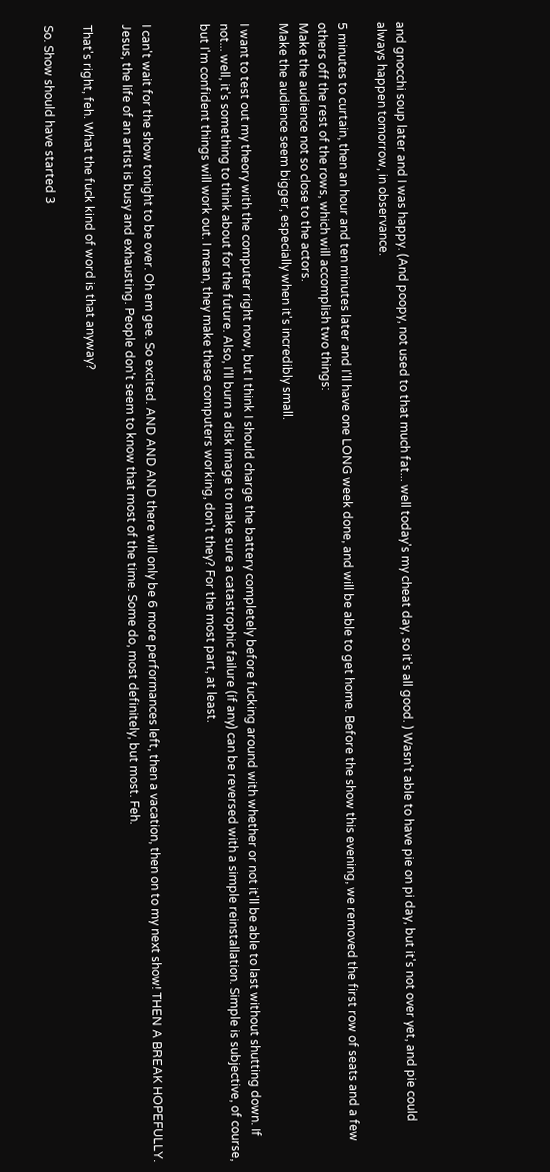and gnocchi soup later and I was happy. (And poopy, not used to that much fat... well today's my cheat day, so it's all good. ) Wasn't able to have pie on pi day, but it's not over yet, and pie could always happen tomorrow, in observance.

5 minutes to curtain, then an hour and ten minutes later and I'll have one LONG week done, and will be able to get home. Before the show this evening, we removed the first row of seats and a few others off the rest of the rows, which will accomplish two things:
Make the audience not so close to the actors.
Make the audience seem bigger, especially when it's incredibly small.

I want to test out my theory with the computer right now, but I think I should charge the battery completely before fucking around with whether or not it'll be able to last without shutting down. If not... well, it's something to think about for the future. Also, I'll burn a disk image to make sure a catastrophic failure (if any) can be reversed with a simple reinstallation. Simple is subjective, of course, but I'm confident things will work out. I mean, they make these computers working, don't they? For the most part, at least.


I can't wait for the show tonight to be over. Oh em gee. So excited. AND AND AND there will only be 6 more performances left, then a vacation, then on to my next show! THEN A BREAK HOPEFULLY. Jesus, the life of an artist is busy and exhausting. People don't seem to know that most of the time. Some do, most definitely, but most. Feh.

That's right, feh. What the fuck kind of word is that anyway?

So. Show should have started 3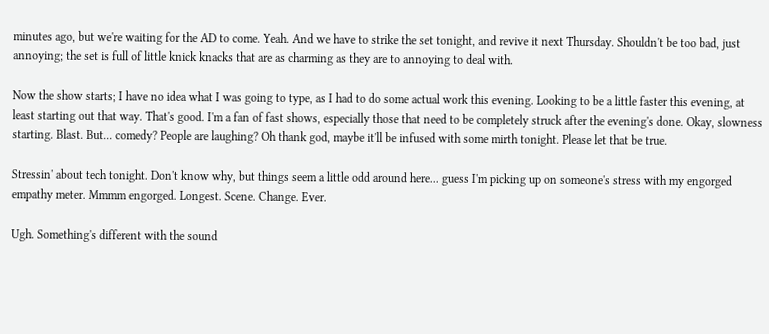minutes ago, but we're waiting for the AD to come. Yeah. And we have to strike the set tonight, and revive it next Thursday. Shouldn't be too bad, just annoying; the set is full of little knick knacks that are as charming as they are to annoying to deal with.

Now the show starts; I have no idea what I was going to type, as I had to do some actual work this evening. Looking to be a little faster this evening, at least starting out that way. That's good. I'm a fan of fast shows, especially those that need to be completely struck after the evening's done. Okay, slowness starting. Blast. But... comedy? People are laughing? Oh thank god, maybe it'll be infused with some mirth tonight. Please let that be true.

Stressin' about tech tonight. Don't know why, but things seem a little odd around here... guess I'm picking up on someone's stress with my engorged empathy meter. Mmmm engorged. Longest. Scene. Change. Ever.

Ugh. Something's different with the sound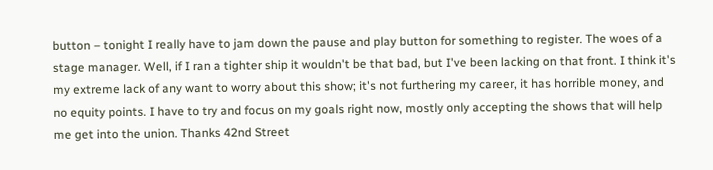button – tonight I really have to jam down the pause and play button for something to register. The woes of a stage manager. Well, if I ran a tighter ship it wouldn't be that bad, but I've been lacking on that front. I think it's my extreme lack of any want to worry about this show; it's not furthering my career, it has horrible money, and no equity points. I have to try and focus on my goals right now, mostly only accepting the shows that will help me get into the union. Thanks 42nd Street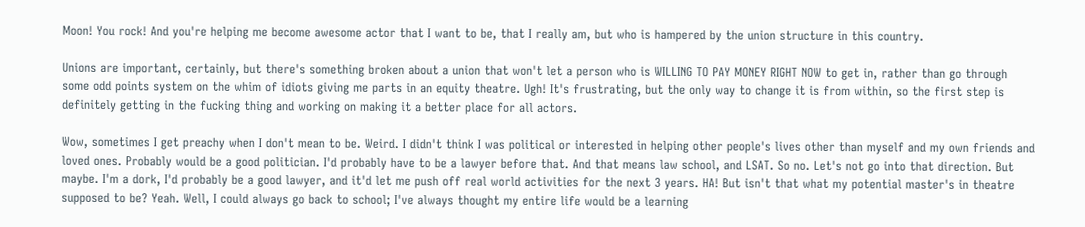Moon! You rock! And you're helping me become awesome actor that I want to be, that I really am, but who is hampered by the union structure in this country.

Unions are important, certainly, but there's something broken about a union that won't let a person who is WILLING TO PAY MONEY RIGHT NOW to get in, rather than go through some odd points system on the whim of idiots giving me parts in an equity theatre. Ugh! It's frustrating, but the only way to change it is from within, so the first step is definitely getting in the fucking thing and working on making it a better place for all actors.

Wow, sometimes I get preachy when I don't mean to be. Weird. I didn't think I was political or interested in helping other people's lives other than myself and my own friends and loved ones. Probably would be a good politician. I'd probably have to be a lawyer before that. And that means law school, and LSAT. So no. Let's not go into that direction. But maybe. I'm a dork, I'd probably be a good lawyer, and it'd let me push off real world activities for the next 3 years. HA! But isn't that what my potential master's in theatre supposed to be? Yeah. Well, I could always go back to school; I've always thought my entire life would be a learning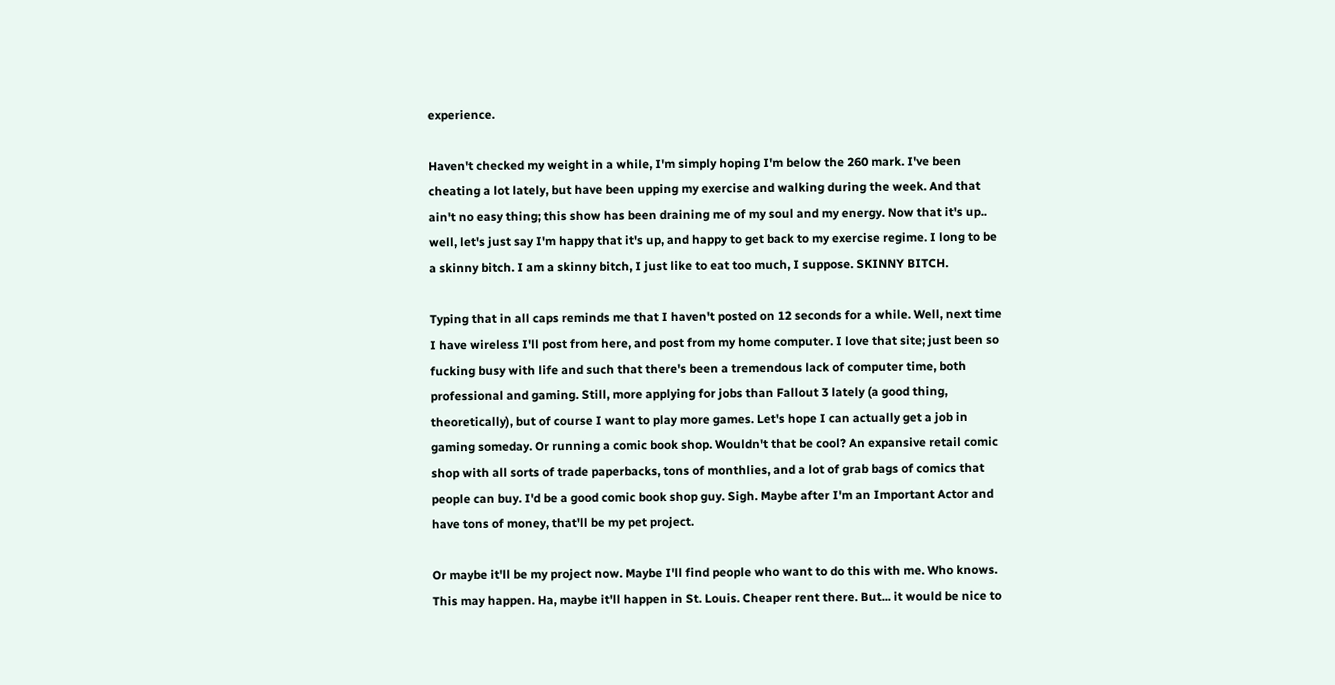experience.

Haven't checked my weight in a while, I'm simply hoping I'm below the 260 mark. I've been cheating a lot lately, but have been upping my exercise and walking during the week. And that ain't no easy thing; this show has been draining me of my soul and my energy. Now that it's up.. well, let's just say I'm happy that it's up, and happy to get back to my exercise regime. I long to be a skinny bitch. I am a skinny bitch, I just like to eat too much, I suppose. SKINNY BITCH.

Typing that in all caps reminds me that I haven't posted on 12 seconds for a while. Well, next time I have wireless I'll post from here, and post from my home computer. I love that site; just been so fucking busy with life and such that there's been a tremendous lack of computer time, both professional and gaming. Still, more applying for jobs than Fallout 3 lately (a good thing, theoretically), but of course I want to play more games. Let's hope I can actually get a job in gaming someday. Or running a comic book shop. Wouldn't that be cool? An expansive retail comic shop with all sorts of trade paperbacks, tons of monthlies, and a lot of grab bags of comics that people can buy. I'd be a good comic book shop guy. Sigh. Maybe after I'm an Important Actor and have tons of money, that'll be my pet project.

Or maybe it'll be my project now. Maybe I'll find people who want to do this with me. Who knows. This may happen. Ha, maybe it'll happen in St. Louis. Cheaper rent there. But... it would be nice to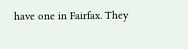have one in Fairfax. They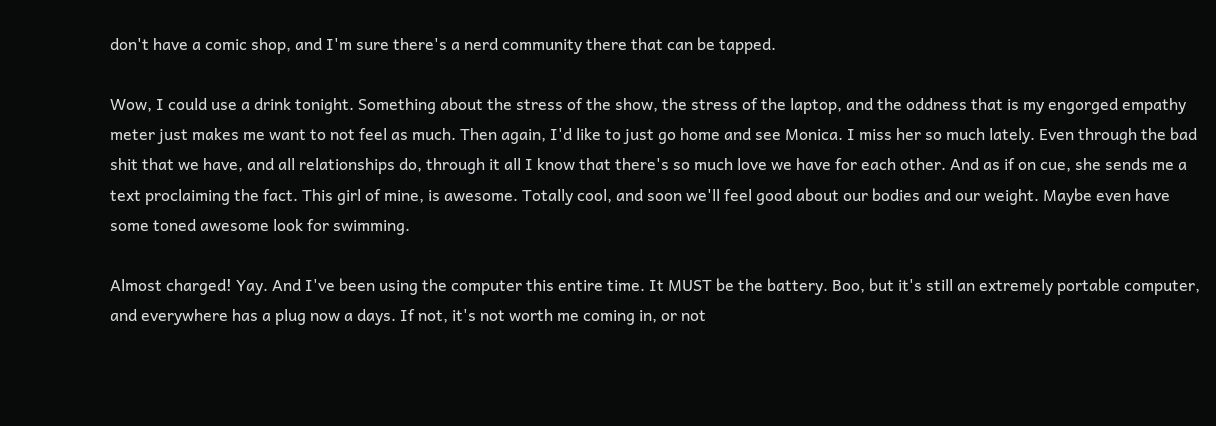don't have a comic shop, and I'm sure there's a nerd community there that can be tapped.

Wow, I could use a drink tonight. Something about the stress of the show, the stress of the laptop, and the oddness that is my engorged empathy meter just makes me want to not feel as much. Then again, I'd like to just go home and see Monica. I miss her so much lately. Even through the bad shit that we have, and all relationships do, through it all I know that there's so much love we have for each other. And as if on cue, she sends me a text proclaiming the fact. This girl of mine, is awesome. Totally cool, and soon we'll feel good about our bodies and our weight. Maybe even have some toned awesome look for swimming.

Almost charged! Yay. And I've been using the computer this entire time. It MUST be the battery. Boo, but it's still an extremely portable computer, and everywhere has a plug now a days. If not, it's not worth me coming in, or not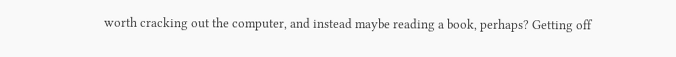worth cracking out the computer, and instead maybe reading a book, perhaps? Getting off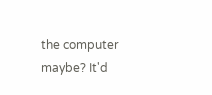the computer maybe? It'd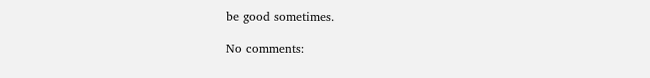be good sometimes.

No comments: